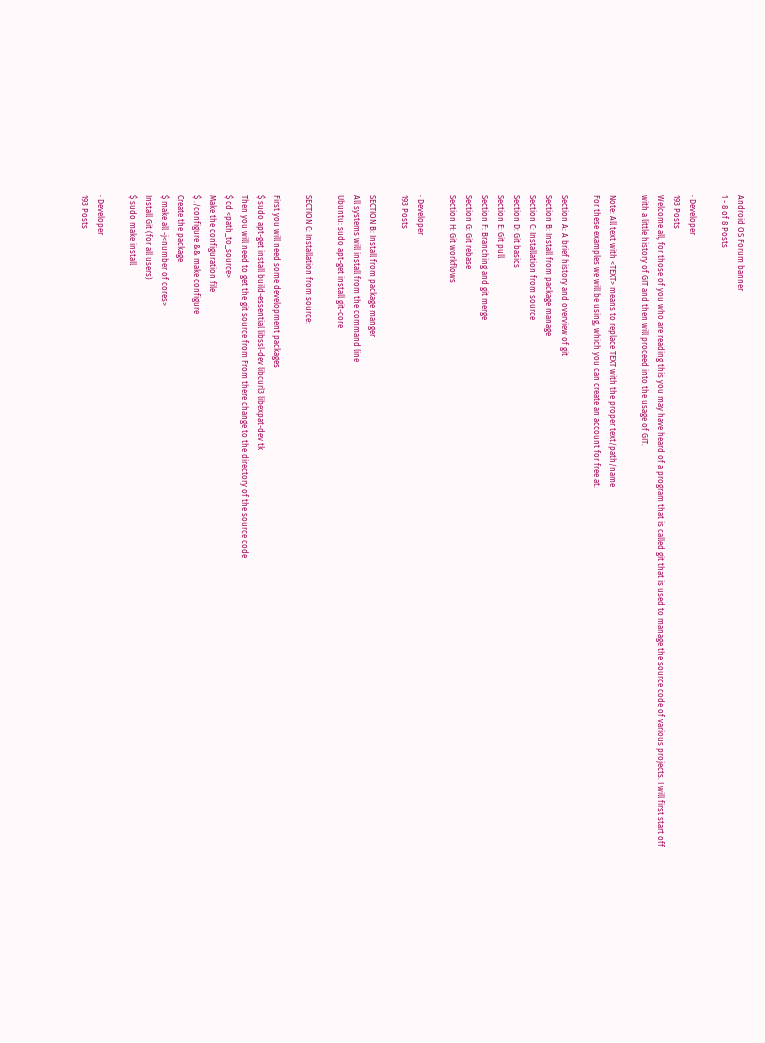Android OS Forum banner
1 - 8 of 8 Posts

· Developer
193 Posts
Welcome all, for those of you who are reading this you may have heard of a program that is called git that is used to manage the source code of various projects. I will first start off with a little history of GIT and then will proceed into the usage of GIT.

Note: All text with <TEXT> means to replace TEXT with the proper text/path/name
For these examples we will be using, which you can create an account for free at.

Section A: A brief history and overview of git
Section B: Install from package manage
Section C: Installation from source
Section D: Git basics
Section E: Git pull
Section F: Branching and git merge
Section G: Git rebase
Section H: Git workflows

· Developer
193 Posts

SECTION B: Install from package manger
All systems will install from the command line
Ubuntu: sudo apt-get install git-core

SECTION C: Installation from source:

First you will need some development packages
$ sudo apt-get install build-essential libssl-dev libcurl3 libexpat-dev tk
Then you will need to get the git source from From there change to the directory of the source code
$ cd <path_to_source>
Make the configuration file
$ ./configure && make configure
Create the package
$ make all -j<number of cores>
Install Git (for all users)
$ sudo make install

· Developer
193 Posts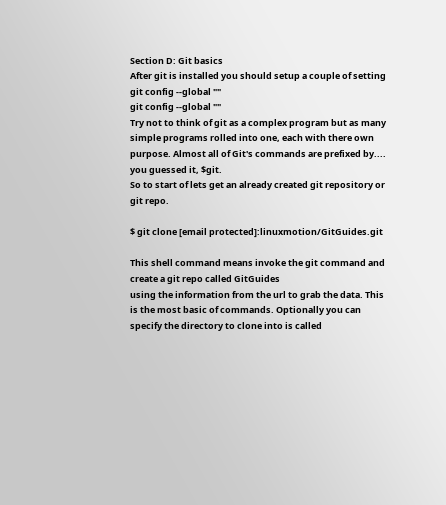Section D: Git basics
After git is installed you should setup a couple of setting
git config --global ""
git config --global ""
Try not to think of git as a complex program but as many simple programs rolled into one, each with there own purpose. Almost all of Git's commands are prefixed by.... you guessed it, $git.
So to start of lets get an already created git repository or git repo.

$ git clone [email protected]:linuxmotion/GitGuides.git

This shell command means invoke the git command and create a git repo called GitGuides
using the information from the url to grab the data. This is the most basic of commands. Optionally you can specify the directory to clone into is called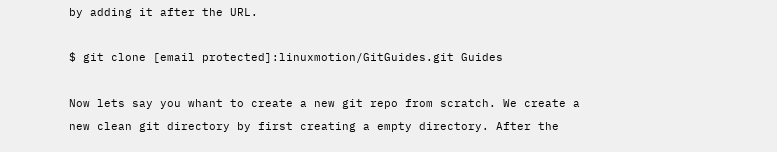by adding it after the URL.

$ git clone [email protected]:linuxmotion/GitGuides.git Guides

Now lets say you whant to create a new git repo from scratch. We create a new clean git directory by first creating a empty directory. After the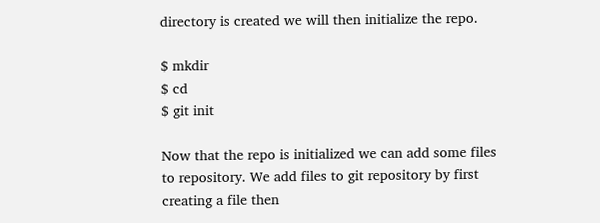directory is created we will then initialize the repo.

$ mkdir
$ cd
$ git init

Now that the repo is initialized we can add some files to repository. We add files to git repository by first creating a file then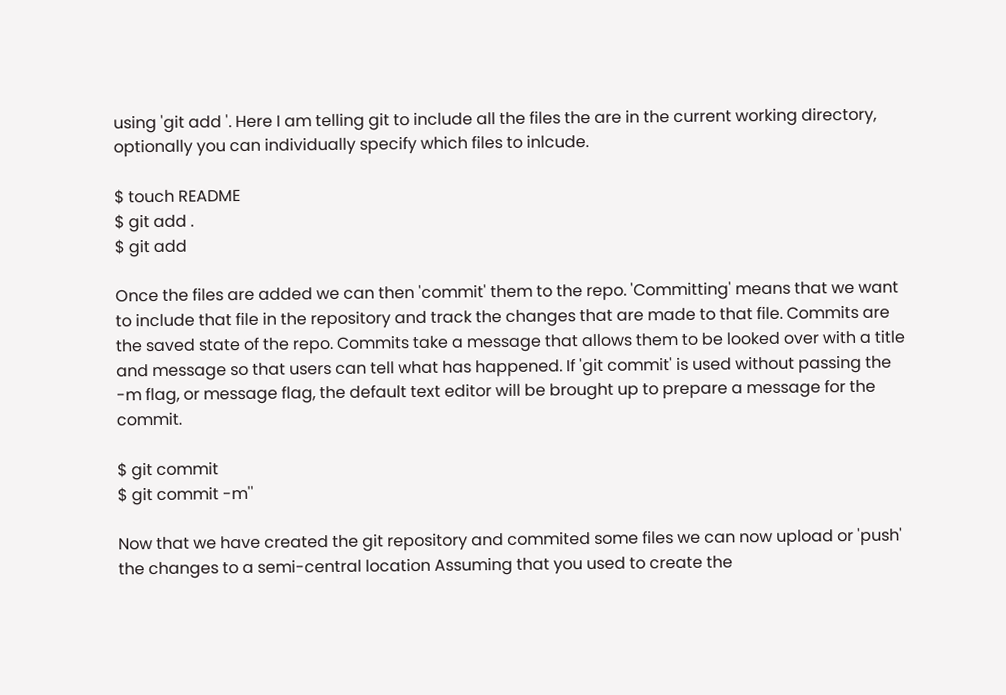using 'git add '. Here I am telling git to include all the files the are in the current working directory, optionally you can individually specify which files to inlcude.

$ touch README
$ git add .
$ git add

Once the files are added we can then 'commit' them to the repo. 'Committing' means that we want to include that file in the repository and track the changes that are made to that file. Commits are the saved state of the repo. Commits take a message that allows them to be looked over with a title and message so that users can tell what has happened. If 'git commit' is used without passing the -m flag, or message flag, the default text editor will be brought up to prepare a message for the commit.

$ git commit
$ git commit -m''

Now that we have created the git repository and commited some files we can now upload or 'push' the changes to a semi-central location Assuming that you used to create the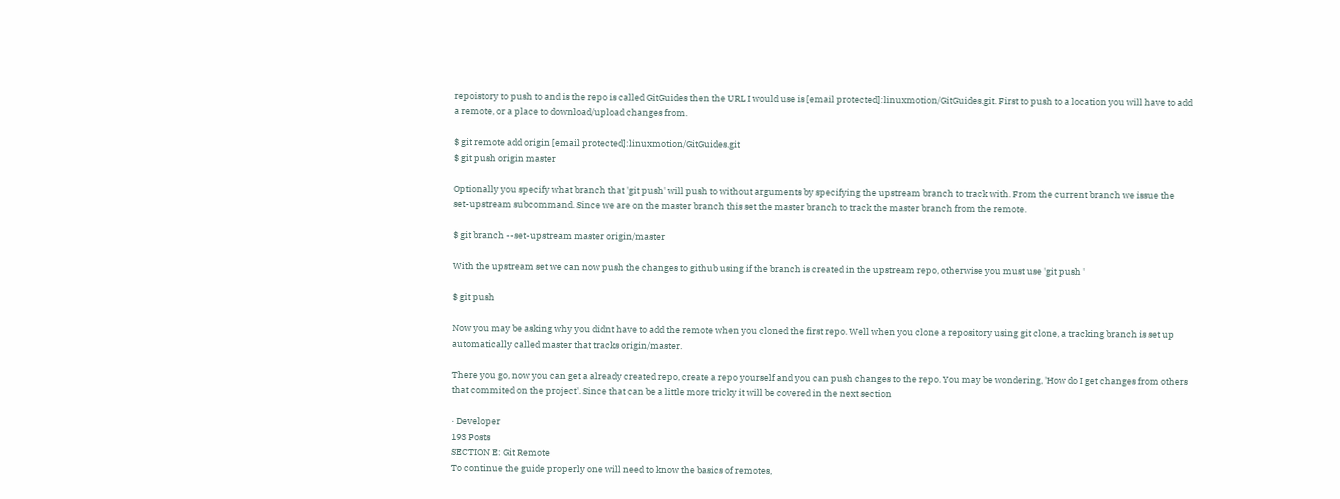repoistory to push to and is the repo is called GitGuides then the URL I would use is [email protected]:linuxmotion/GitGuides.git. First to push to a location you will have to add a remote, or a place to download/upload changes from.

$ git remote add origin [email protected]:linuxmotion/GitGuides.git
$ git push origin master

Optionally you specify what branch that 'git push' will push to without arguments by specifying the upstream branch to track with. From the current branch we issue the set-upstream subcommand. Since we are on the master branch this set the master branch to track the master branch from the remote.

$ git branch --set-upstream master origin/master

With the upstream set we can now push the changes to github using if the branch is created in the upstream repo, otherwise you must use 'git push '

$ git push

Now you may be asking why you didnt have to add the remote when you cloned the first repo. Well when you clone a repository using git clone, a tracking branch is set up automatically called master that tracks origin/master.

There you go, now you can get a already created repo, create a repo yourself and you can push changes to the repo. You may be wondering, 'How do I get changes from others that commited on the project'. Since that can be a little more tricky it will be covered in the next section

· Developer
193 Posts
SECTION E: Git Remote
To continue the guide properly one will need to know the basics of remotes,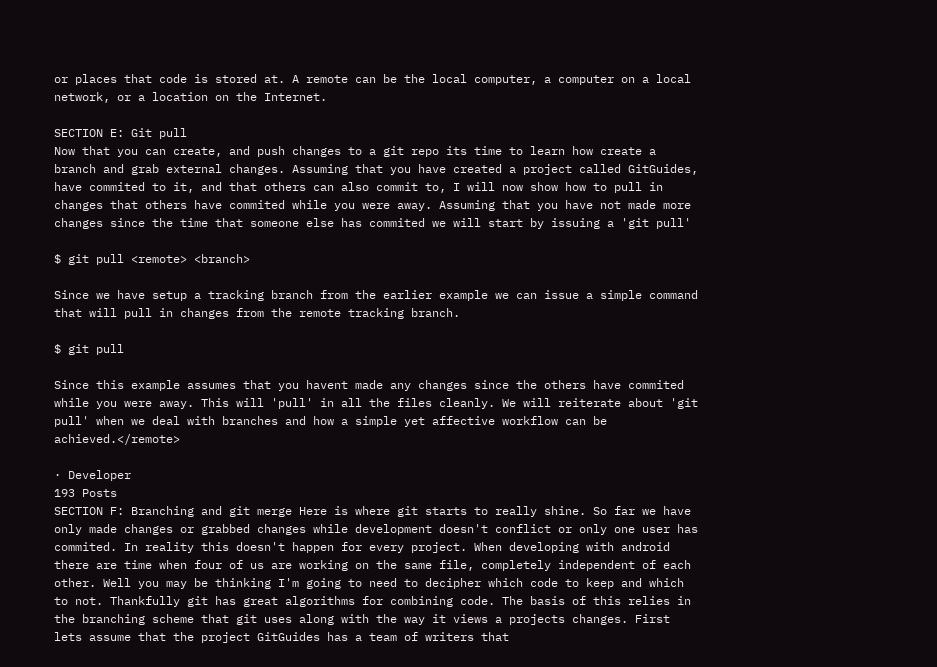or places that code is stored at. A remote can be the local computer, a computer on a local network, or a location on the Internet.

SECTION E: Git pull
Now that you can create, and push changes to a git repo its time to learn how create a branch and grab external changes. Assuming that you have created a project called GitGuides, have commited to it, and that others can also commit to, I will now show how to pull in changes that others have commited while you were away. Assuming that you have not made more changes since the time that someone else has commited we will start by issuing a 'git pull'

$ git pull <remote> <branch>

Since we have setup a tracking branch from the earlier example we can issue a simple command that will pull in changes from the remote tracking branch.

$ git pull

Since this example assumes that you havent made any changes since the others have commited while you were away. This will 'pull' in all the files cleanly. We will reiterate about 'git pull' when we deal with branches and how a simple yet affective workflow can be achieved.</remote>

· Developer
193 Posts
SECTION F: Branching and git merge Here is where git starts to really shine. So far we have only made changes or grabbed changes while development doesn't conflict or only one user has commited. In reality this doesn't happen for every project. When developing with android there are time when four of us are working on the same file, completely independent of each other. Well you may be thinking I'm going to need to decipher which code to keep and which to not. Thankfully git has great algorithms for combining code. The basis of this relies in the branching scheme that git uses along with the way it views a projects changes. First lets assume that the project GitGuides has a team of writers that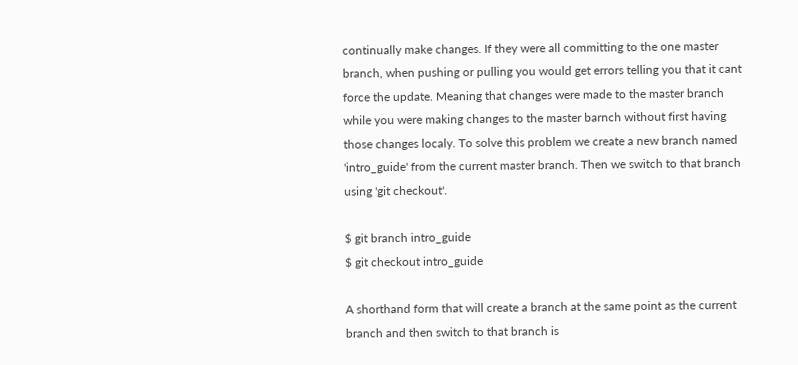continually make changes. If they were all committing to the one master branch, when pushing or pulling you would get errors telling you that it cant force the update. Meaning that changes were made to the master branch while you were making changes to the master barnch without first having those changes localy. To solve this problem we create a new branch named 'intro_guide' from the current master branch. Then we switch to that branch using 'git checkout'.

$ git branch intro_guide
$ git checkout intro_guide

A shorthand form that will create a branch at the same point as the current branch and then switch to that branch is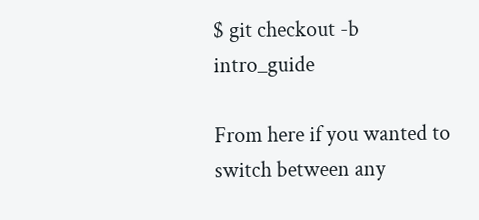$ git checkout -b intro_guide

From here if you wanted to switch between any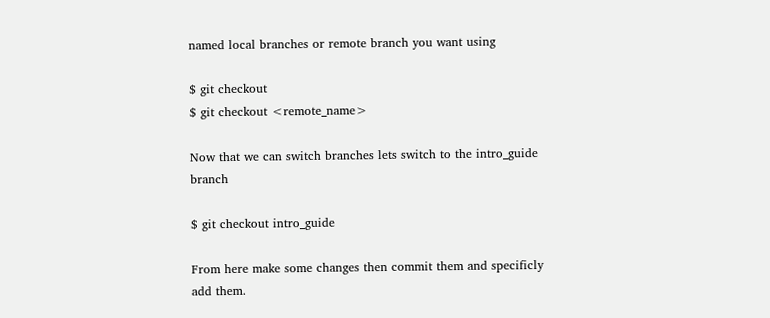named local branches or remote branch you want using

$ git checkout
$ git checkout <remote_name>

Now that we can switch branches lets switch to the intro_guide branch

$ git checkout intro_guide

From here make some changes then commit them and specificly add them.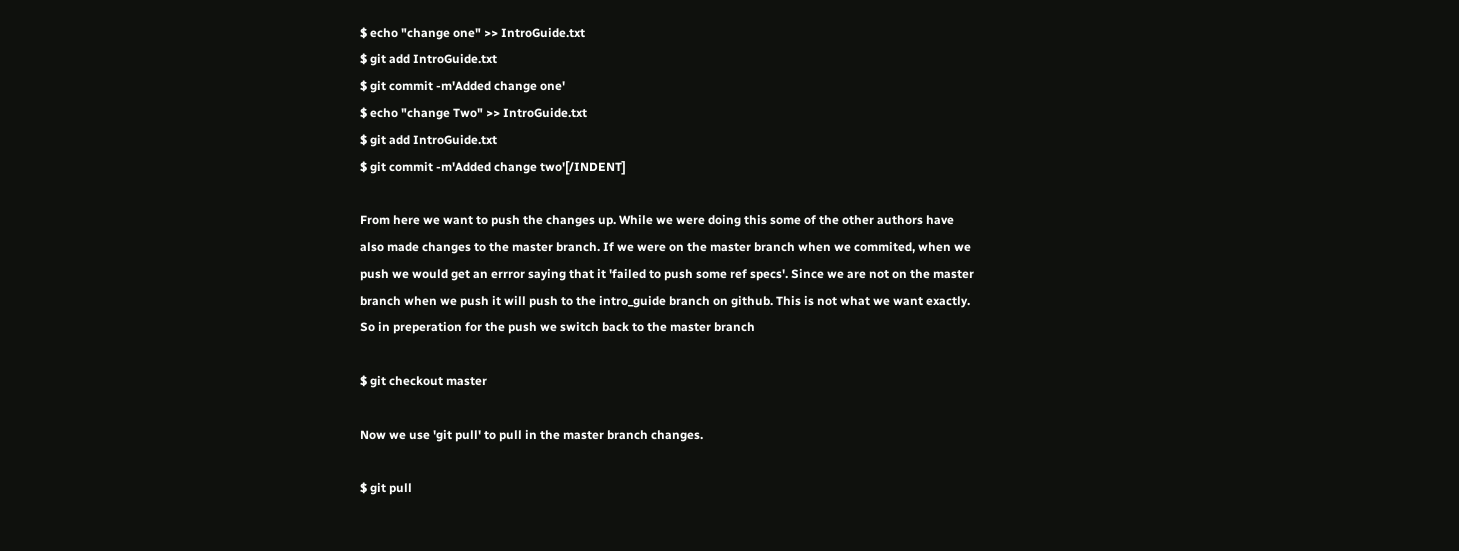$ echo "change one" >> IntroGuide.txt
$ git add IntroGuide.txt
$ git commit -m'Added change one'
$ echo "change Two" >> IntroGuide.txt
$ git add IntroGuide.txt
$ git commit -m'Added change two'[/INDENT]

From here we want to push the changes up. While we were doing this some of the other authors have also made changes to the master branch. If we were on the master branch when we commited, when we push we would get an errror saying that it 'failed to push some ref specs'. Since we are not on the master branch when we push it will push to the intro_guide branch on github. This is not what we want exactly. So in preperation for the push we switch back to the master branch

$ git checkout master

Now we use 'git pull' to pull in the master branch changes.

$ git pull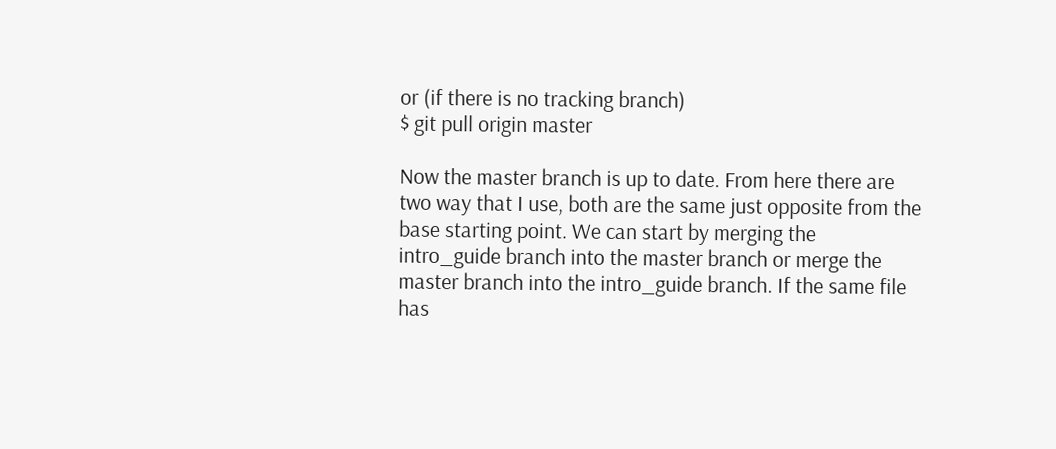or (if there is no tracking branch)
$ git pull origin master

Now the master branch is up to date. From here there are two way that I use, both are the same just opposite from the base starting point. We can start by merging the intro_guide branch into the master branch or merge the master branch into the intro_guide branch. If the same file has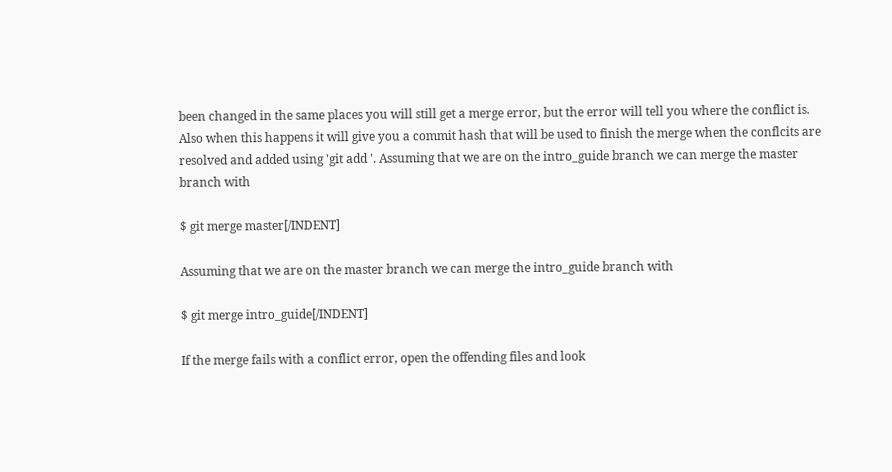been changed in the same places you will still get a merge error, but the error will tell you where the conflict is. Also when this happens it will give you a commit hash that will be used to finish the merge when the conflcits are resolved and added using 'git add '. Assuming that we are on the intro_guide branch we can merge the master branch with

$ git merge master[/INDENT]

Assuming that we are on the master branch we can merge the intro_guide branch with

$ git merge intro_guide[/INDENT]

If the merge fails with a conflict error, open the offending files and look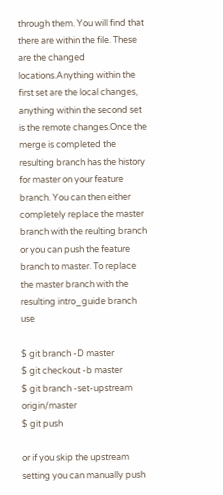through them. You will find that there are within the file. These are the changed locations.Anything within the first set are the local changes, anything within the second set is the remote changes.Once the merge is completed the resulting branch has the history for master on your feature branch. You can then either completely replace the master branch with the reulting branch or you can push the feature branch to master. To replace the master branch with the resulting intro_guide branch use

$ git branch -D master
$ git checkout -b master
$ git branch -set-upstream origin/master
$ git push

or if you skip the upstream setting you can manually push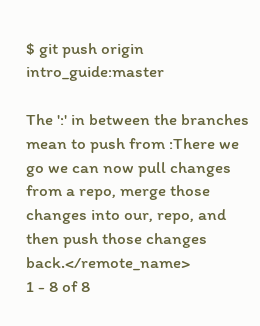$ git push origin intro_guide:master

The ':' in between the branches mean to push from :There we go we can now pull changes from a repo, merge those changes into our, repo, and then push those changes back.</remote_name>
1 - 8 of 8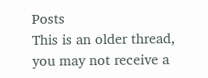Posts
This is an older thread, you may not receive a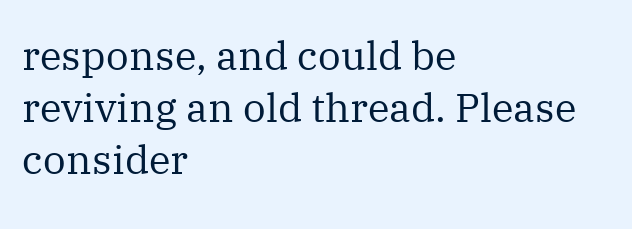response, and could be reviving an old thread. Please consider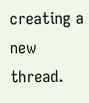creating a new thread.